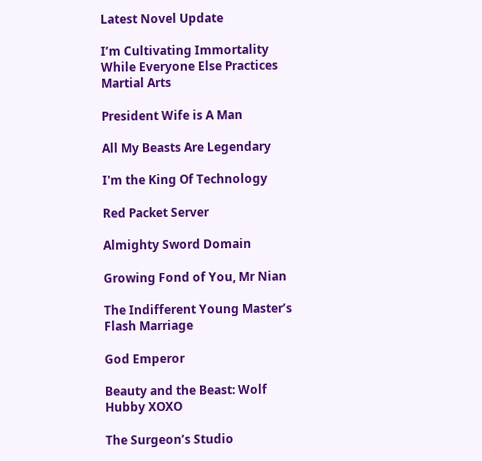Latest Novel Update

I’m Cultivating Immortality While Everyone Else Practices Martial Arts

President Wife is A Man

All My Beasts Are Legendary

I'm the King Of Technology

Red Packet Server

Almighty Sword Domain

Growing Fond of You, Mr Nian

The Indifferent Young Master’s Flash Marriage

God Emperor

Beauty and the Beast: Wolf Hubby XOXO

The Surgeon’s Studio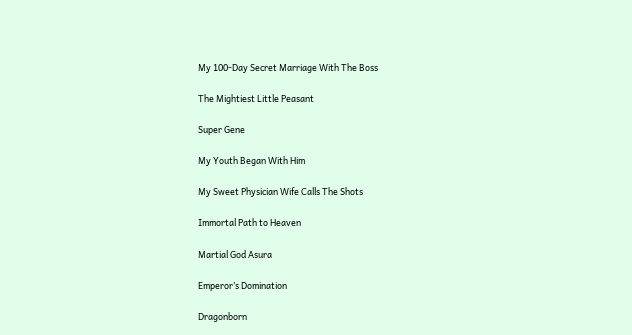My 100-Day Secret Marriage With The Boss

The Mightiest Little Peasant

Super Gene

My Youth Began With Him

My Sweet Physician Wife Calls The Shots

Immortal Path to Heaven

Martial God Asura

Emperor’s Domination

Dragonborn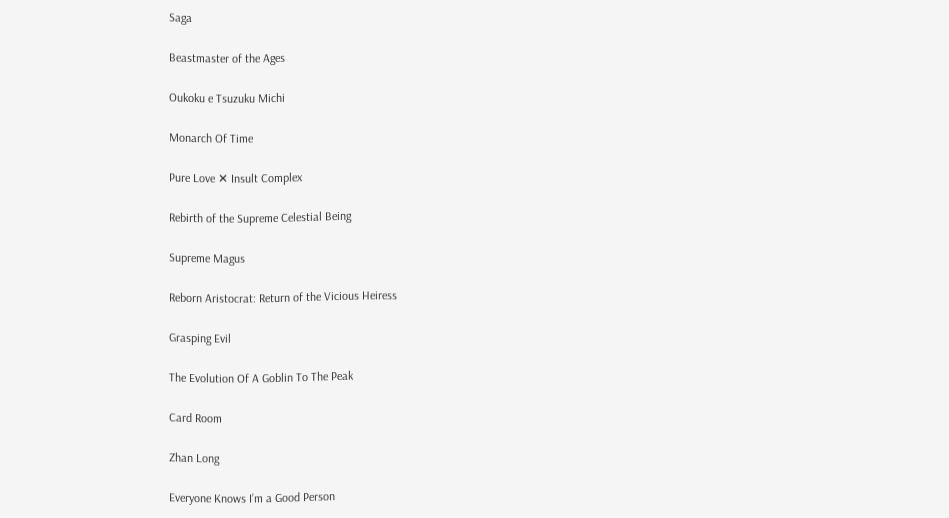Saga

Beastmaster of the Ages

Oukoku e Tsuzuku Michi

Monarch Of Time

Pure Love ✕ Insult Complex

Rebirth of the Supreme Celestial Being

Supreme Magus

Reborn Aristocrat: Return of the Vicious Heiress

Grasping Evil

The Evolution Of A Goblin To The Peak

Card Room

Zhan Long

Everyone Knows I’m a Good Person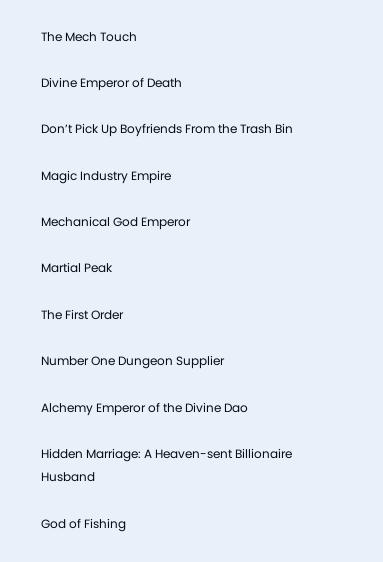The Mech Touch

Divine Emperor of Death

Don’t Pick Up Boyfriends From the Trash Bin

Magic Industry Empire

Mechanical God Emperor

Martial Peak

The First Order

Number One Dungeon Supplier

Alchemy Emperor of the Divine Dao

Hidden Marriage: A Heaven-sent Billionaire Husband

God of Fishing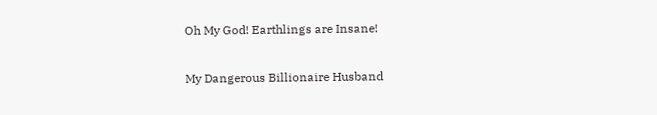Oh My God! Earthlings are Insane!

My Dangerous Billionaire Husband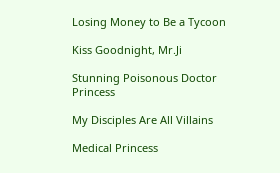Losing Money to Be a Tycoon

Kiss Goodnight, Mr.Ji

Stunning Poisonous Doctor Princess

My Disciples Are All Villains

Medical Princess